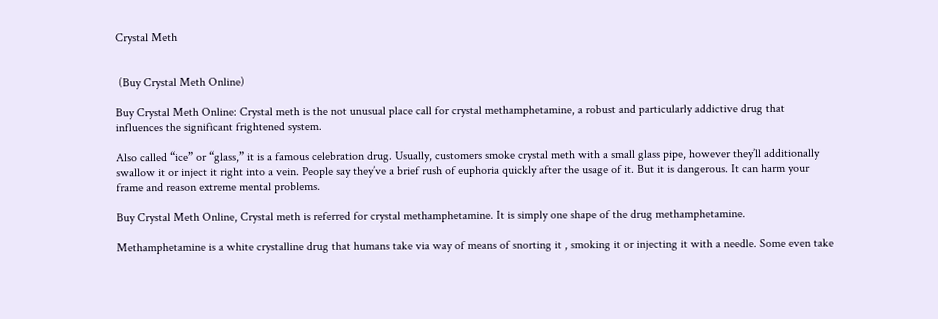Crystal Meth


 (Buy Crystal Meth Online)

Buy Crystal Meth Online: Crystal meth is the not unusual place call for crystal methamphetamine, a robust and particularly addictive drug that influences the significant frightened system.

Also called “ice” or “glass,” it is a famous celebration drug. Usually, customers smoke crystal meth with a small glass pipe, however they’ll additionally swallow it or inject it right into a vein. People say they’ve a brief rush of euphoria quickly after the usage of it. But it is dangerous. It can harm your frame and reason extreme mental problems.

Buy Crystal Meth Online, Crystal meth is referred for crystal methamphetamine. It is simply one shape of the drug methamphetamine.

Methamphetamine is a white crystalline drug that humans take via way of means of snorting it , smoking it or injecting it with a needle. Some even take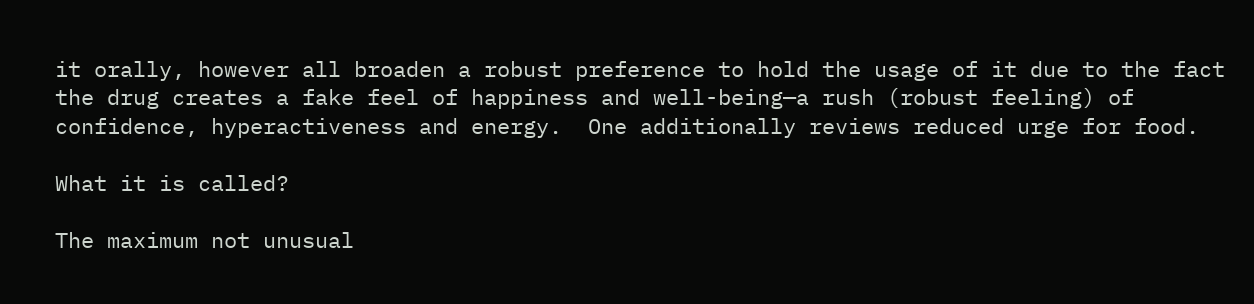it orally, however all broaden a robust preference to hold the usage of it due to the fact the drug creates a fake feel of happiness and well-being—a rush (robust feeling) of confidence, hyperactiveness and energy.  One additionally reviews reduced urge for food.

What it is called?

The maximum not unusual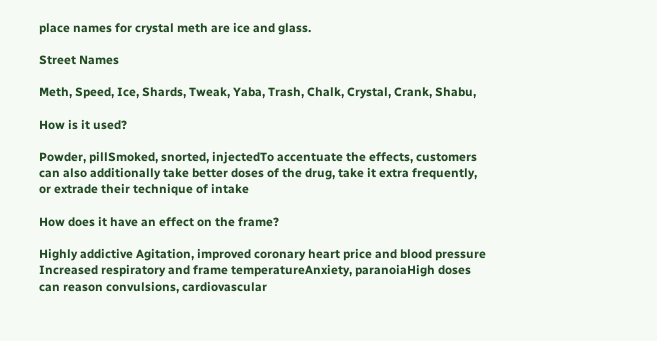place names for crystal meth are ice and glass.

Street Names

Meth, Speed, Ice, Shards, Tweak, Yaba, Trash, Chalk, Crystal, Crank, Shabu,

How is it used?

Powder, pillSmoked, snorted, injectedTo accentuate the effects, customers can also additionally take better doses of the drug, take it extra frequently, or extrade their technique of intake

How does it have an effect on the frame?

Highly addictive Agitation, improved coronary heart price and blood pressure Increased respiratory and frame temperatureAnxiety, paranoiaHigh doses can reason convulsions, cardiovascular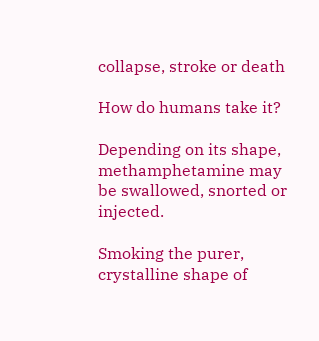collapse, stroke or death

How do humans take it?

Depending on its shape, methamphetamine may be swallowed, snorted or injected.

Smoking the purer, crystalline shape of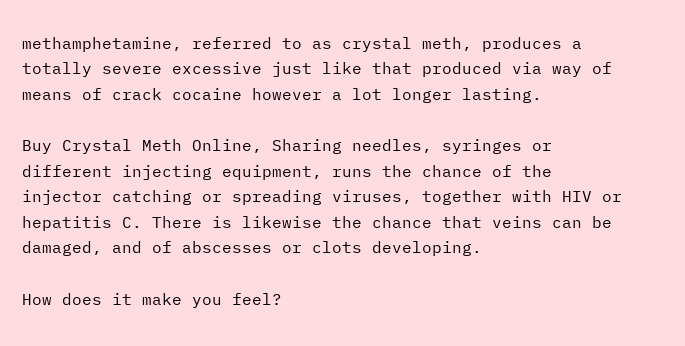methamphetamine, referred to as crystal meth, produces a totally severe excessive just like that produced via way of means of crack cocaine however a lot longer lasting.

Buy Crystal Meth Online, Sharing needles, syringes or different injecting equipment, runs the chance of the injector catching or spreading viruses, together with HIV or hepatitis C. There is likewise the chance that veins can be damaged, and of abscesses or clots developing.

How does it make you feel?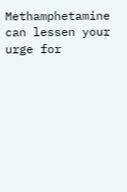Methamphetamine can lessen your urge for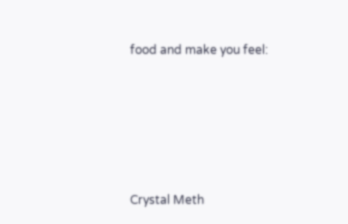food and make you feel:









Crystal Meth